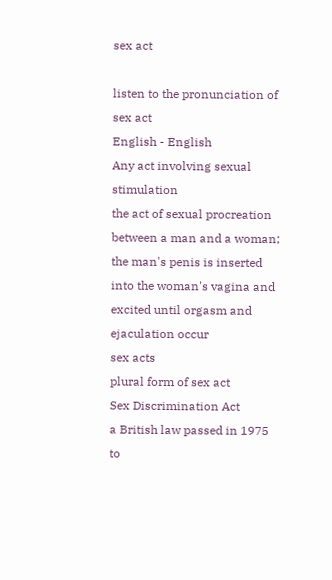sex act

listen to the pronunciation of sex act
English - English
Any act involving sexual stimulation
the act of sexual procreation between a man and a woman; the man's penis is inserted into the woman's vagina and excited until orgasm and ejaculation occur
sex acts
plural form of sex act
Sex Discrimination Act
a British law passed in 1975 to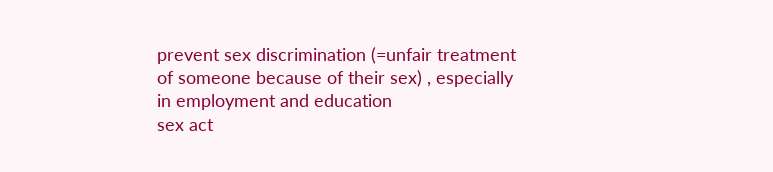prevent sex discrimination (=unfair treatment of someone because of their sex) , especially in employment and education
sex act